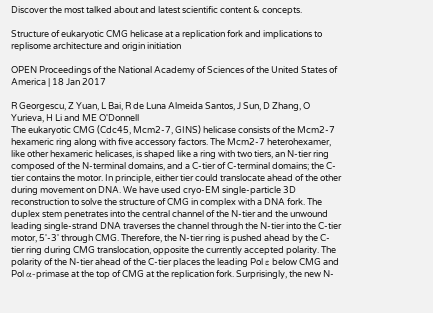Discover the most talked about and latest scientific content & concepts.

Structure of eukaryotic CMG helicase at a replication fork and implications to replisome architecture and origin initiation

OPEN Proceedings of the National Academy of Sciences of the United States of America | 18 Jan 2017

R Georgescu, Z Yuan, L Bai, R de Luna Almeida Santos, J Sun, D Zhang, O Yurieva, H Li and ME O'Donnell
The eukaryotic CMG (Cdc45, Mcm2-7, GINS) helicase consists of the Mcm2-7 hexameric ring along with five accessory factors. The Mcm2-7 heterohexamer, like other hexameric helicases, is shaped like a ring with two tiers, an N-tier ring composed of the N-terminal domains, and a C-tier of C-terminal domains; the C-tier contains the motor. In principle, either tier could translocate ahead of the other during movement on DNA. We have used cryo-EM single-particle 3D reconstruction to solve the structure of CMG in complex with a DNA fork. The duplex stem penetrates into the central channel of the N-tier and the unwound leading single-strand DNA traverses the channel through the N-tier into the C-tier motor, 5'-3' through CMG. Therefore, the N-tier ring is pushed ahead by the C-tier ring during CMG translocation, opposite the currently accepted polarity. The polarity of the N-tier ahead of the C-tier places the leading Pol ε below CMG and Pol α-primase at the top of CMG at the replication fork. Surprisingly, the new N-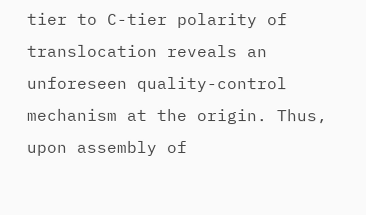tier to C-tier polarity of translocation reveals an unforeseen quality-control mechanism at the origin. Thus, upon assembly of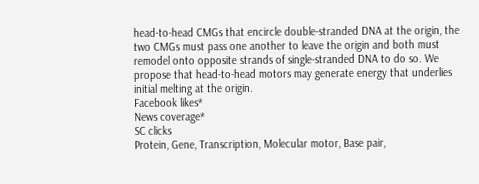head-to-head CMGs that encircle double-stranded DNA at the origin, the two CMGs must pass one another to leave the origin and both must remodel onto opposite strands of single-stranded DNA to do so. We propose that head-to-head motors may generate energy that underlies initial melting at the origin.
Facebook likes*
News coverage*
SC clicks
Protein, Gene, Transcription, Molecular motor, Base pair,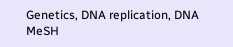Genetics, DNA replication, DNA
MeSH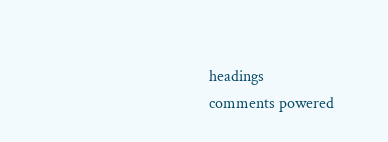headings
comments powered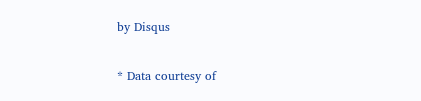by Disqus

* Data courtesy of